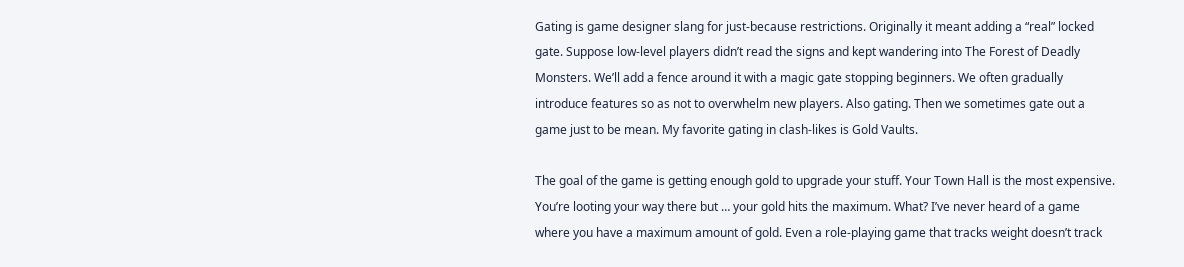Gating is game designer slang for just-because restrictions. Originally it meant adding a “real” locked gate. Suppose low-level players didn’t read the signs and kept wandering into The Forest of Deadly Monsters. We’ll add a fence around it with a magic gate stopping beginners. We often gradually introduce features so as not to overwhelm new players. Also gating. Then we sometimes gate out a game just to be mean. My favorite gating in clash-likes is Gold Vaults.

The goal of the game is getting enough gold to upgrade your stuff. Your Town Hall is the most expensive. You’re looting your way there but … your gold hits the maximum. What? I’ve never heard of a game where you have a maximum amount of gold. Even a role-playing game that tracks weight doesn’t track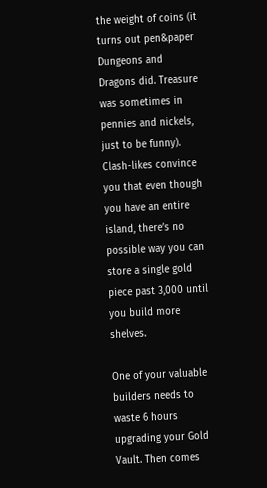the weight of coins (it turns out pen&paper Dungeons and Dragons did. Treasure was sometimes in pennies and nickels, just to be funny). Clash-likes convince you that even though you have an entire island, there’s no possible way you can store a single gold piece past 3,000 until you build more shelves.

One of your valuable builders needs to waste 6 hours upgrading your Gold Vault. Then comes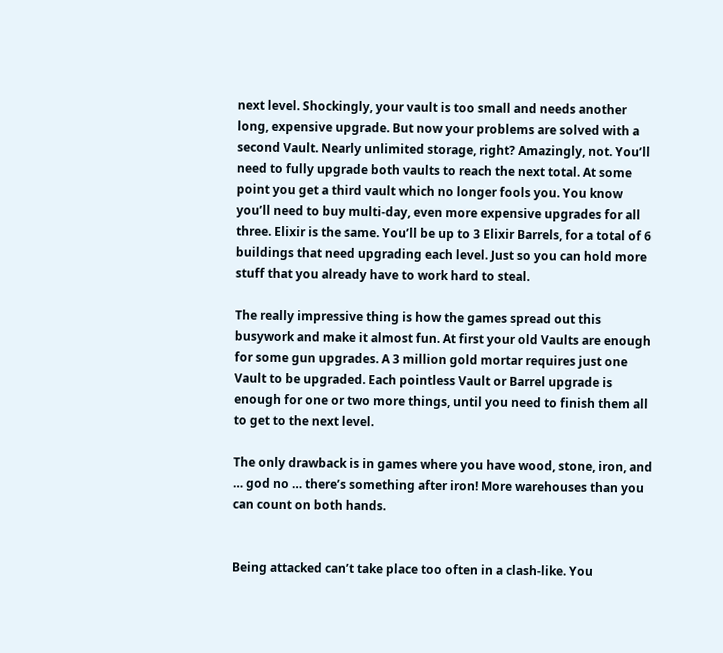next level. Shockingly, your vault is too small and needs another long, expensive upgrade. But now your problems are solved with a second Vault. Nearly unlimited storage, right? Amazingly, not. You’ll need to fully upgrade both vaults to reach the next total. At some point you get a third vault which no longer fools you. You know you’ll need to buy multi-day, even more expensive upgrades for all three. Elixir is the same. You’ll be up to 3 Elixir Barrels, for a total of 6 buildings that need upgrading each level. Just so you can hold more stuff that you already have to work hard to steal.

The really impressive thing is how the games spread out this busywork and make it almost fun. At first your old Vaults are enough for some gun upgrades. A 3 million gold mortar requires just one Vault to be upgraded. Each pointless Vault or Barrel upgrade is enough for one or two more things, until you need to finish them all to get to the next level.

The only drawback is in games where you have wood, stone, iron, and … god no … there’s something after iron! More warehouses than you can count on both hands.


Being attacked can’t take place too often in a clash-like. You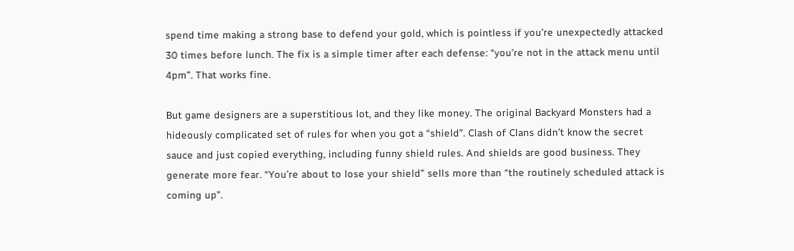spend time making a strong base to defend your gold, which is pointless if you’re unexpectedly attacked 30 times before lunch. The fix is a simple timer after each defense: “you’re not in the attack menu until 4pm”. That works fine.

But game designers are a superstitious lot, and they like money. The original Backyard Monsters had a hideously complicated set of rules for when you got a “shield”. Clash of Clans didn’t know the secret sauce and just copied everything, including funny shield rules. And shields are good business. They generate more fear. “You’re about to lose your shield” sells more than “the routinely scheduled attack is coming up”.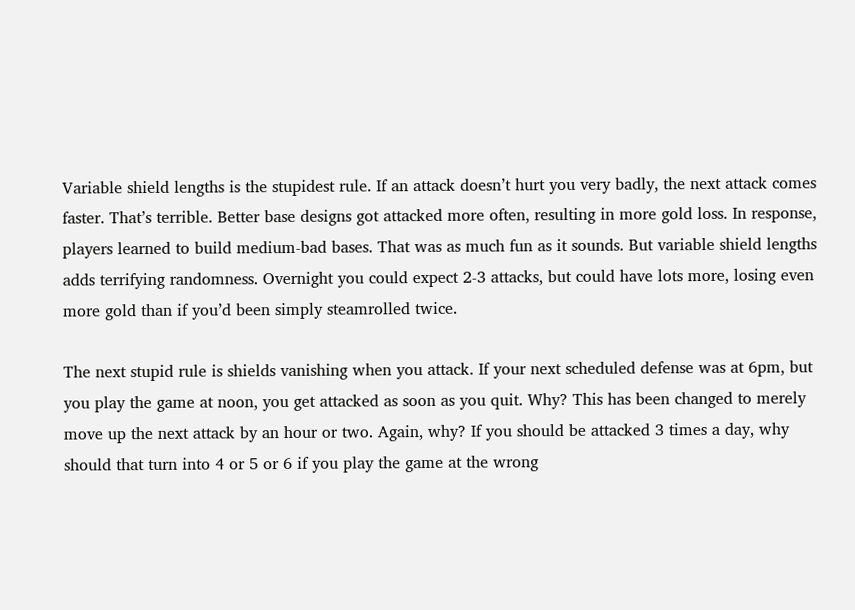Variable shield lengths is the stupidest rule. If an attack doesn’t hurt you very badly, the next attack comes faster. That’s terrible. Better base designs got attacked more often, resulting in more gold loss. In response, players learned to build medium-bad bases. That was as much fun as it sounds. But variable shield lengths adds terrifying randomness. Overnight you could expect 2-3 attacks, but could have lots more, losing even more gold than if you’d been simply steamrolled twice.

The next stupid rule is shields vanishing when you attack. If your next scheduled defense was at 6pm, but you play the game at noon, you get attacked as soon as you quit. Why? This has been changed to merely move up the next attack by an hour or two. Again, why? If you should be attacked 3 times a day, why should that turn into 4 or 5 or 6 if you play the game at the wrong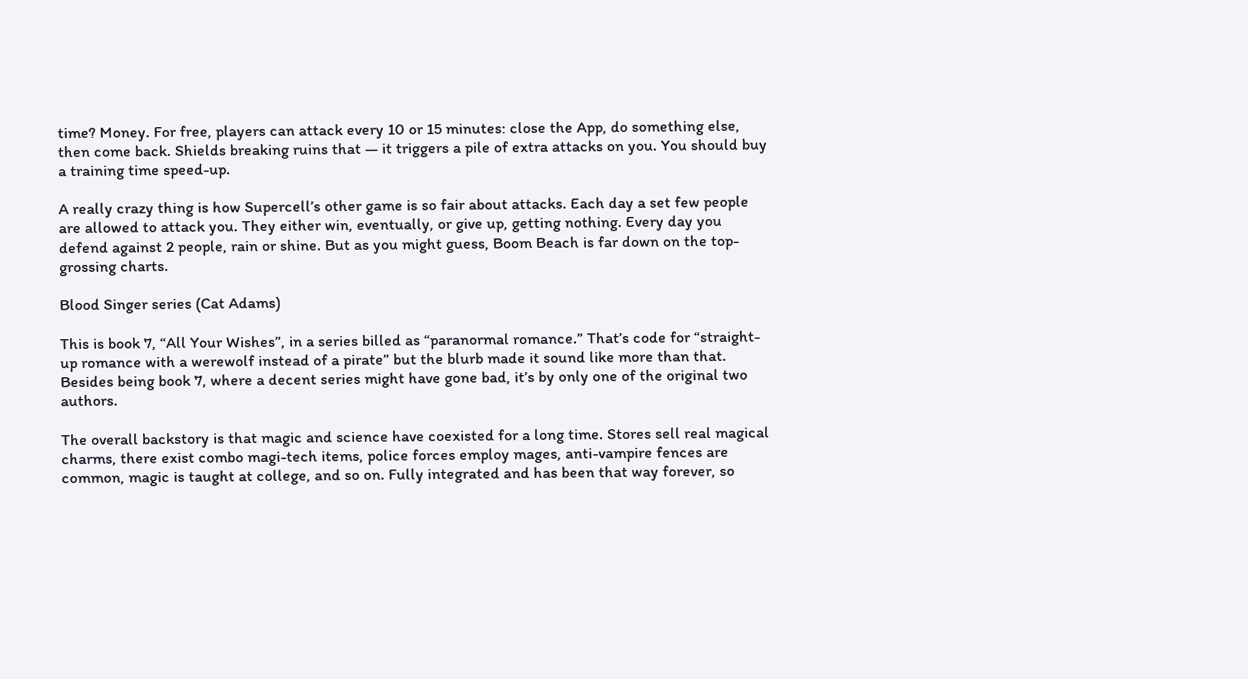time? Money. For free, players can attack every 10 or 15 minutes: close the App, do something else, then come back. Shields breaking ruins that — it triggers a pile of extra attacks on you. You should buy a training time speed-up.

A really crazy thing is how Supercell’s other game is so fair about attacks. Each day a set few people are allowed to attack you. They either win, eventually, or give up, getting nothing. Every day you defend against 2 people, rain or shine. But as you might guess, Boom Beach is far down on the top-grossing charts.

Blood Singer series (Cat Adams)

This is book 7, “All Your Wishes”, in a series billed as “paranormal romance.” That’s code for “straight-up romance with a werewolf instead of a pirate” but the blurb made it sound like more than that. Besides being book 7, where a decent series might have gone bad, it’s by only one of the original two authors.

The overall backstory is that magic and science have coexisted for a long time. Stores sell real magical charms, there exist combo magi-tech items, police forces employ mages, anti-vampire fences are common, magic is taught at college, and so on. Fully integrated and has been that way forever, so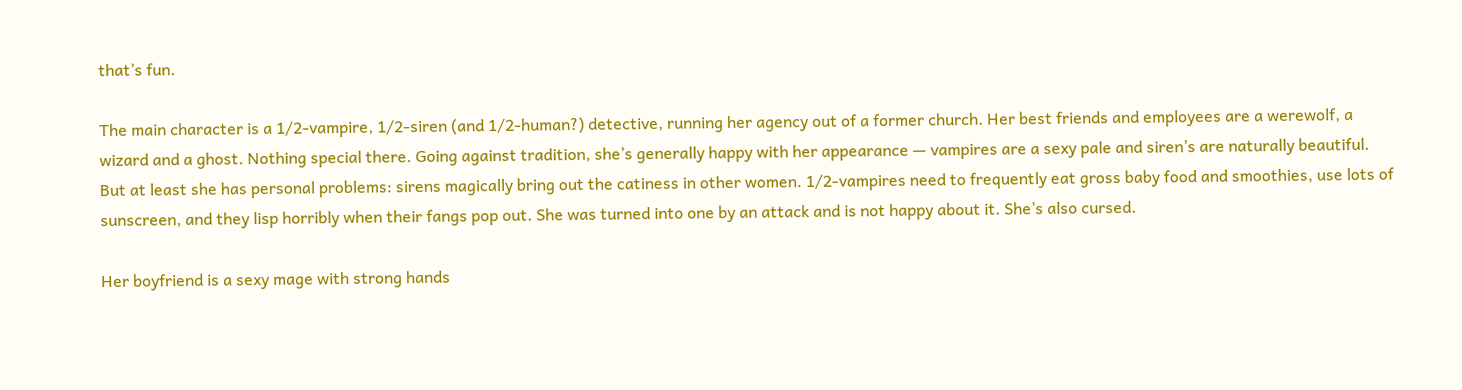that’s fun.

The main character is a 1/2-vampire, 1/2-siren (and 1/2-human?) detective, running her agency out of a former church. Her best friends and employees are a werewolf, a wizard and a ghost. Nothing special there. Going against tradition, she’s generally happy with her appearance — vampires are a sexy pale and siren’s are naturally beautiful. But at least she has personal problems: sirens magically bring out the catiness in other women. 1/2-vampires need to frequently eat gross baby food and smoothies, use lots of sunscreen, and they lisp horribly when their fangs pop out. She was turned into one by an attack and is not happy about it. She’s also cursed.

Her boyfriend is a sexy mage with strong hands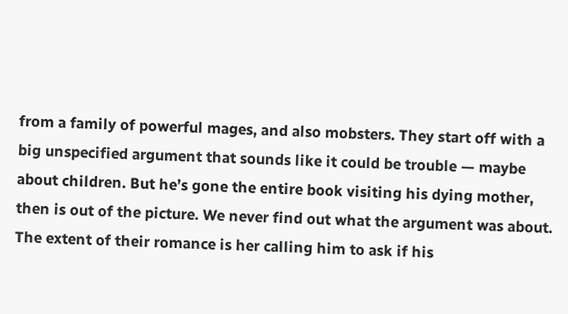from a family of powerful mages, and also mobsters. They start off with a big unspecified argument that sounds like it could be trouble — maybe about children. But he’s gone the entire book visiting his dying mother, then is out of the picture. We never find out what the argument was about. The extent of their romance is her calling him to ask if his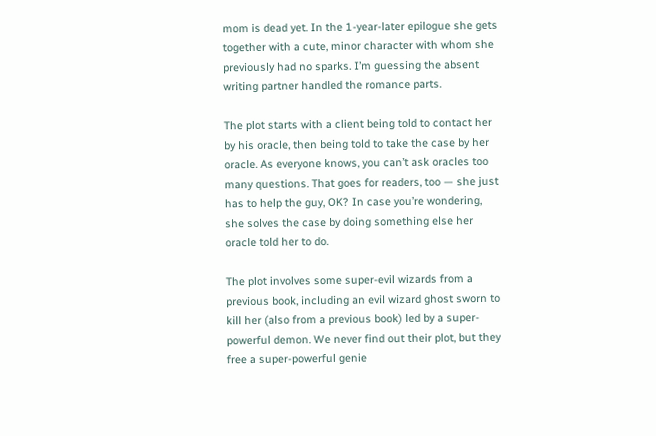mom is dead yet. In the 1-year-later epilogue she gets together with a cute, minor character with whom she previously had no sparks. I’m guessing the absent writing partner handled the romance parts.

The plot starts with a client being told to contact her by his oracle, then being told to take the case by her oracle. As everyone knows, you can’t ask oracles too many questions. That goes for readers, too — she just has to help the guy, OK? In case you’re wondering, she solves the case by doing something else her oracle told her to do.

The plot involves some super-evil wizards from a previous book, including an evil wizard ghost sworn to kill her (also from a previous book) led by a super-powerful demon. We never find out their plot, but they free a super-powerful genie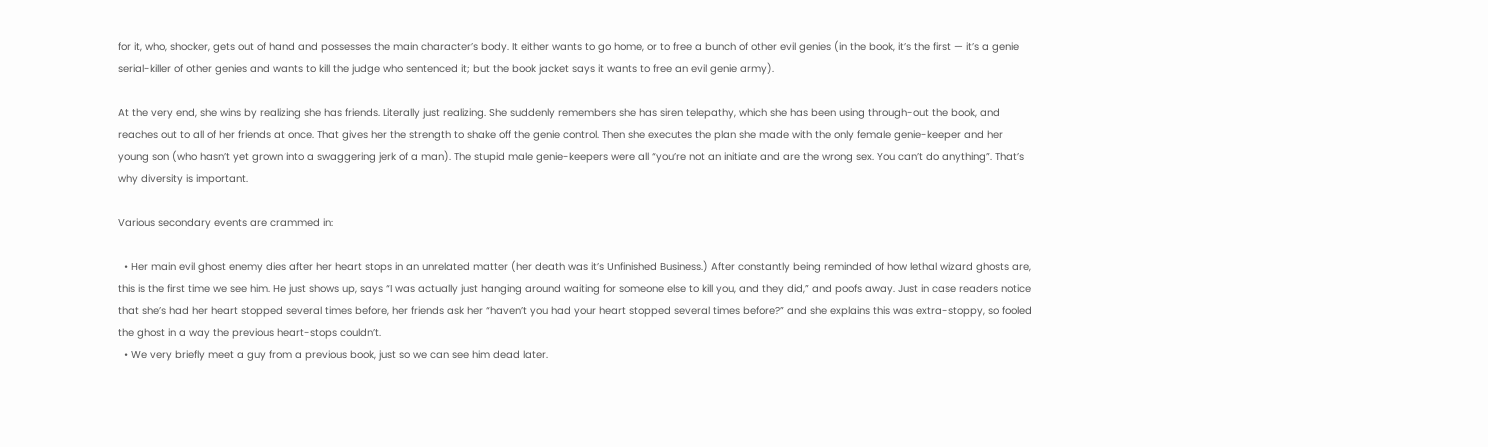for it, who, shocker, gets out of hand and possesses the main character’s body. It either wants to go home, or to free a bunch of other evil genies (in the book, it’s the first — it’s a genie serial-killer of other genies and wants to kill the judge who sentenced it; but the book jacket says it wants to free an evil genie army).

At the very end, she wins by realizing she has friends. Literally just realizing. She suddenly remembers she has siren telepathy, which she has been using through-out the book, and reaches out to all of her friends at once. That gives her the strength to shake off the genie control. Then she executes the plan she made with the only female genie-keeper and her young son (who hasn’t yet grown into a swaggering jerk of a man). The stupid male genie-keepers were all “you’re not an initiate and are the wrong sex. You can’t do anything”. That’s why diversity is important.

Various secondary events are crammed in:

  • Her main evil ghost enemy dies after her heart stops in an unrelated matter (her death was it’s Unfinished Business.) After constantly being reminded of how lethal wizard ghosts are, this is the first time we see him. He just shows up, says “I was actually just hanging around waiting for someone else to kill you, and they did,” and poofs away. Just in case readers notice that she’s had her heart stopped several times before, her friends ask her “haven’t you had your heart stopped several times before?” and she explains this was extra-stoppy, so fooled the ghost in a way the previous heart-stops couldn’t.
  • We very briefly meet a guy from a previous book, just so we can see him dead later.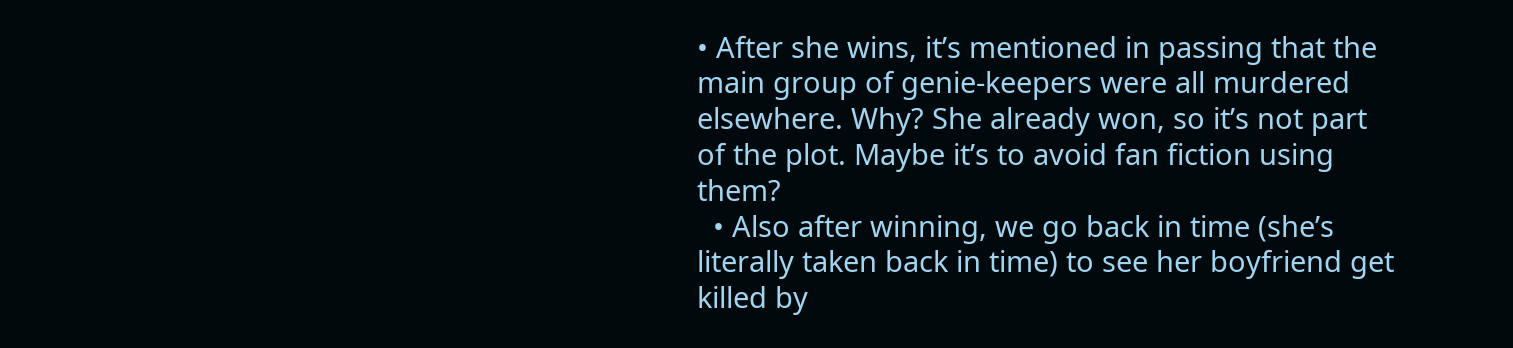• After she wins, it’s mentioned in passing that the main group of genie-keepers were all murdered elsewhere. Why? She already won, so it’s not part of the plot. Maybe it’s to avoid fan fiction using them?
  • Also after winning, we go back in time (she’s literally taken back in time) to see her boyfriend get killed by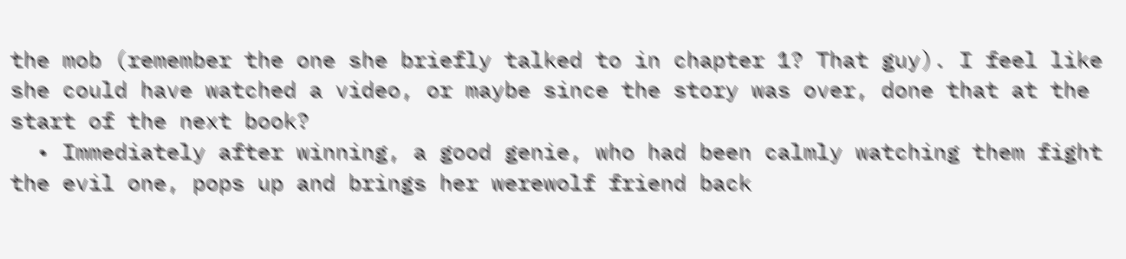the mob (remember the one she briefly talked to in chapter 1? That guy). I feel like she could have watched a video, or maybe since the story was over, done that at the start of the next book?
  • Immediately after winning, a good genie, who had been calmly watching them fight the evil one, pops up and brings her werewolf friend back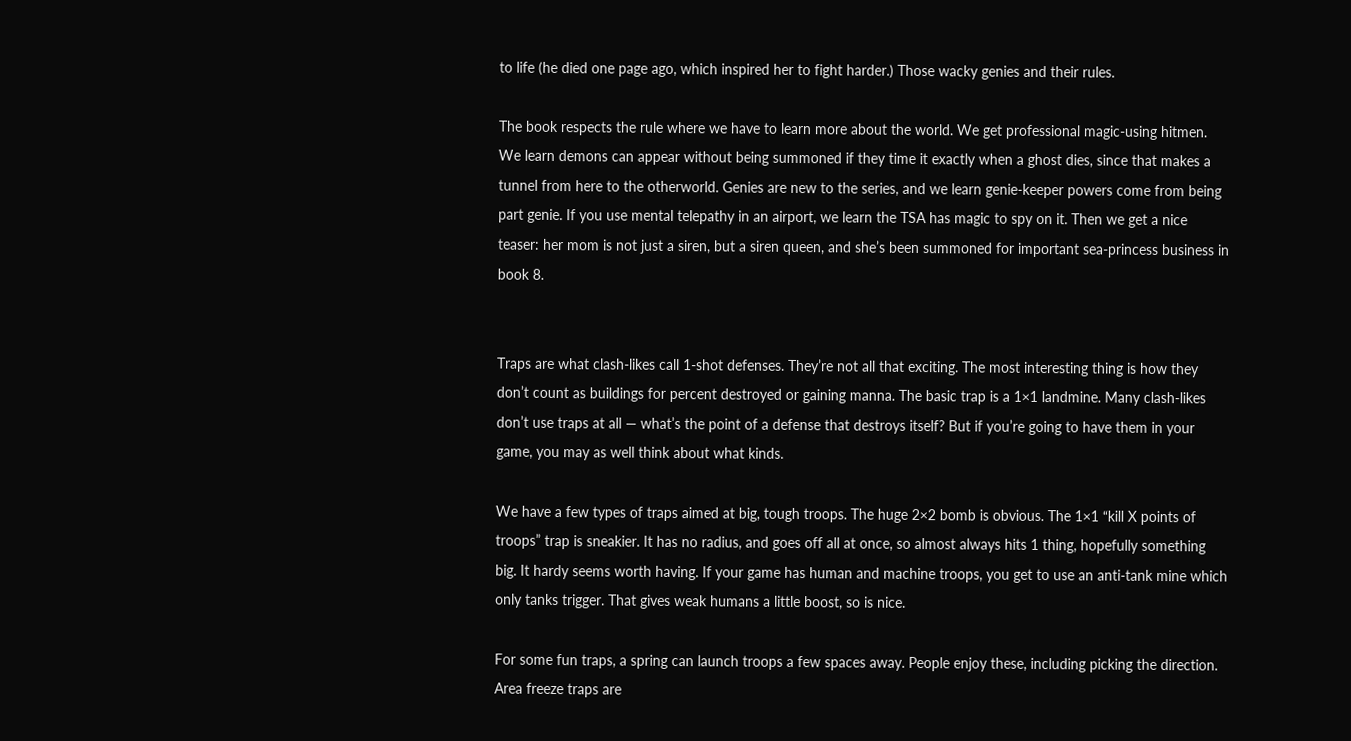to life (he died one page ago, which inspired her to fight harder.) Those wacky genies and their rules.

The book respects the rule where we have to learn more about the world. We get professional magic-using hitmen. We learn demons can appear without being summoned if they time it exactly when a ghost dies, since that makes a tunnel from here to the otherworld. Genies are new to the series, and we learn genie-keeper powers come from being part genie. If you use mental telepathy in an airport, we learn the TSA has magic to spy on it. Then we get a nice teaser: her mom is not just a siren, but a siren queen, and she’s been summoned for important sea-princess business in book 8.


Traps are what clash-likes call 1-shot defenses. They’re not all that exciting. The most interesting thing is how they don’t count as buildings for percent destroyed or gaining manna. The basic trap is a 1×1 landmine. Many clash-likes don’t use traps at all — what’s the point of a defense that destroys itself? But if you’re going to have them in your game, you may as well think about what kinds.

We have a few types of traps aimed at big, tough troops. The huge 2×2 bomb is obvious. The 1×1 “kill X points of troops” trap is sneakier. It has no radius, and goes off all at once, so almost always hits 1 thing, hopefully something big. It hardy seems worth having. If your game has human and machine troops, you get to use an anti-tank mine which only tanks trigger. That gives weak humans a little boost, so is nice.

For some fun traps, a spring can launch troops a few spaces away. People enjoy these, including picking the direction. Area freeze traps are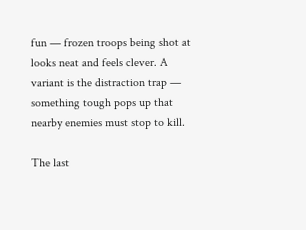fun — frozen troops being shot at looks neat and feels clever. A variant is the distraction trap — something tough pops up that nearby enemies must stop to kill.

The last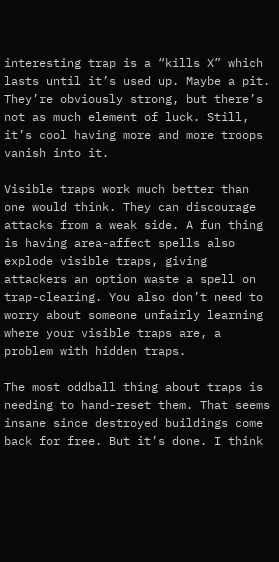interesting trap is a “kills X” which lasts until it’s used up. Maybe a pit. They’re obviously strong, but there’s not as much element of luck. Still, it’s cool having more and more troops vanish into it.

Visible traps work much better than one would think. They can discourage attacks from a weak side. A fun thing is having area-affect spells also explode visible traps, giving attackers an option waste a spell on trap-clearing. You also don’t need to worry about someone unfairly learning where your visible traps are, a problem with hidden traps.

The most oddball thing about traps is needing to hand-reset them. That seems insane since destroyed buildings come back for free. But it’s done. I think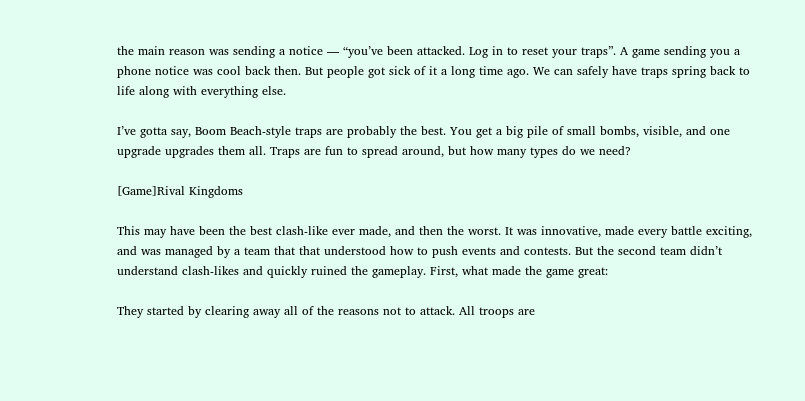the main reason was sending a notice — “you’ve been attacked. Log in to reset your traps”. A game sending you a phone notice was cool back then. But people got sick of it a long time ago. We can safely have traps spring back to life along with everything else.

I’ve gotta say, Boom Beach-style traps are probably the best. You get a big pile of small bombs, visible, and one upgrade upgrades them all. Traps are fun to spread around, but how many types do we need?

[Game]Rival Kingdoms

This may have been the best clash-like ever made, and then the worst. It was innovative, made every battle exciting, and was managed by a team that that understood how to push events and contests. But the second team didn’t understand clash-likes and quickly ruined the gameplay. First, what made the game great:

They started by clearing away all of the reasons not to attack. All troops are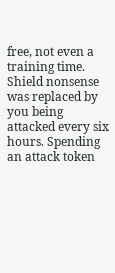free, not even a training time. Shield nonsense was replaced by you being attacked every six hours. Spending an attack token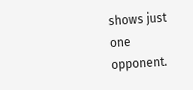shows just one opponent.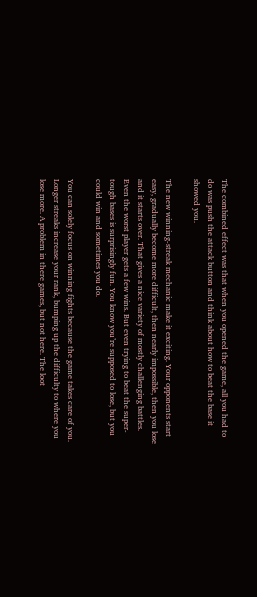The combined effect was that when you opened the game, all you had to do was push the attack button and think about how to beat the base it showed you.

The new winning-streak mechanic make it exciting. Your opponents start easy, gradually become more difficult, then nearly impossible, then you lose and it starts over. That gives a nice variety of mostly challenging battles. Even the worst player gets a few wins. But even trying to beat the super-tough bases is surprisingly fun. You know you’re supposed to lose, but you could win and sometimes you do.

You can solely focus on winning fights because the game takes care of you. Longer streaks increase your rank, bumping up the difficulty to where you lose more. A problem in there games, but not here. The loot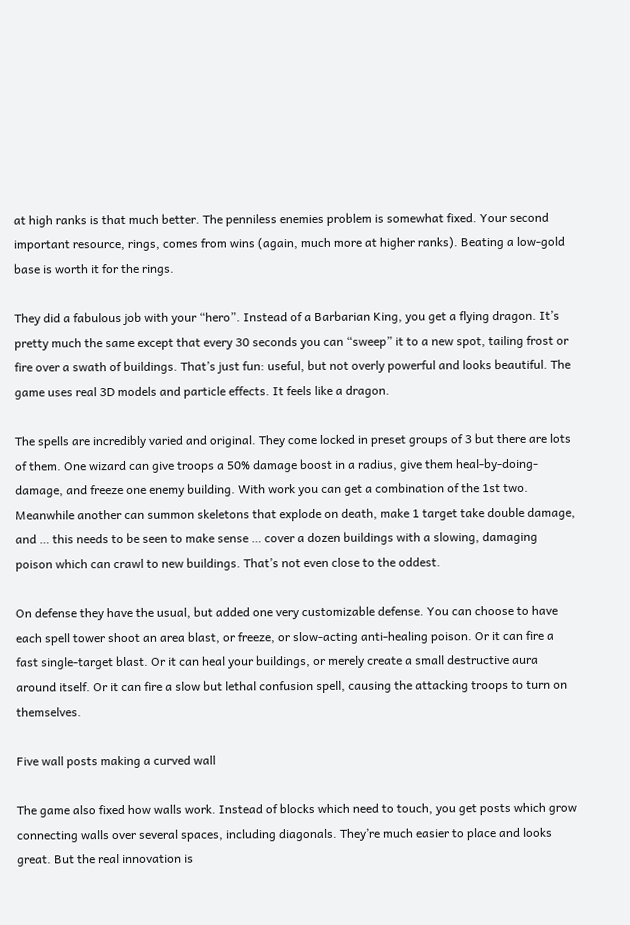at high ranks is that much better. The penniless enemies problem is somewhat fixed. Your second important resource, rings, comes from wins (again, much more at higher ranks). Beating a low-gold base is worth it for the rings.

They did a fabulous job with your “hero”. Instead of a Barbarian King, you get a flying dragon. It’s pretty much the same except that every 30 seconds you can “sweep” it to a new spot, tailing frost or fire over a swath of buildings. That’s just fun: useful, but not overly powerful and looks beautiful. The game uses real 3D models and particle effects. It feels like a dragon.

The spells are incredibly varied and original. They come locked in preset groups of 3 but there are lots of them. One wizard can give troops a 50% damage boost in a radius, give them heal-by-doing-damage, and freeze one enemy building. With work you can get a combination of the 1st two. Meanwhile another can summon skeletons that explode on death, make 1 target take double damage, and … this needs to be seen to make sense … cover a dozen buildings with a slowing, damaging poison which can crawl to new buildings. That’s not even close to the oddest.

On defense they have the usual, but added one very customizable defense. You can choose to have each spell tower shoot an area blast, or freeze, or slow-acting anti-healing poison. Or it can fire a fast single-target blast. Or it can heal your buildings, or merely create a small destructive aura around itself. Or it can fire a slow but lethal confusion spell, causing the attacking troops to turn on themselves.

Five wall posts making a curved wall

The game also fixed how walls work. Instead of blocks which need to touch, you get posts which grow connecting walls over several spaces, including diagonals. They’re much easier to place and looks great. But the real innovation is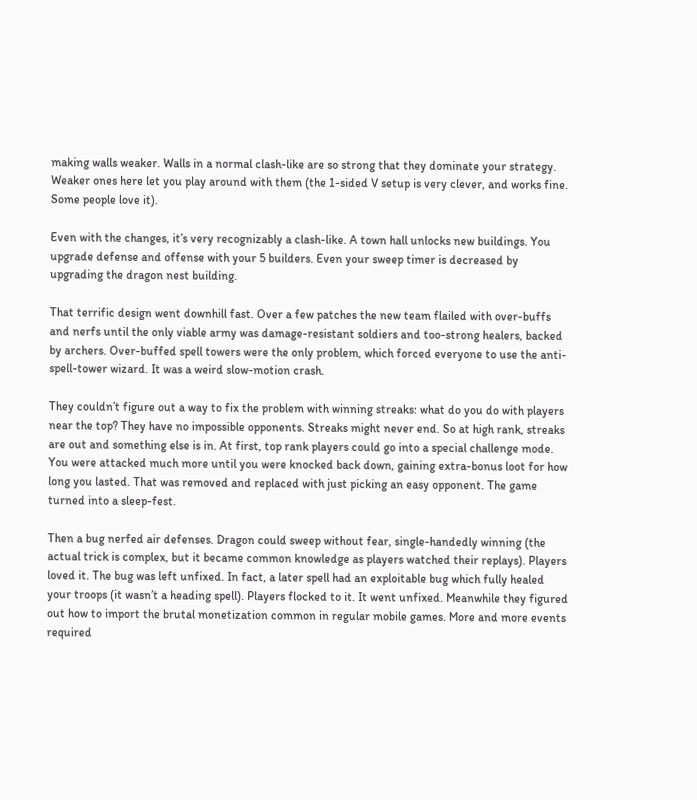making walls weaker. Walls in a normal clash-like are so strong that they dominate your strategy. Weaker ones here let you play around with them (the 1-sided V setup is very clever, and works fine. Some people love it).

Even with the changes, it’s very recognizably a clash-like. A town hall unlocks new buildings. You upgrade defense and offense with your 5 builders. Even your sweep timer is decreased by upgrading the dragon nest building.

That terrific design went downhill fast. Over a few patches the new team flailed with over-buffs and nerfs until the only viable army was damage-resistant soldiers and too-strong healers, backed by archers. Over-buffed spell towers were the only problem, which forced everyone to use the anti-spell-tower wizard. It was a weird slow-motion crash.

They couldn’t figure out a way to fix the problem with winning streaks: what do you do with players near the top? They have no impossible opponents. Streaks might never end. So at high rank, streaks are out and something else is in. At first, top rank players could go into a special challenge mode. You were attacked much more until you were knocked back down, gaining extra-bonus loot for how long you lasted. That was removed and replaced with just picking an easy opponent. The game turned into a sleep-fest.

Then a bug nerfed air defenses. Dragon could sweep without fear, single-handedly winning (the actual trick is complex, but it became common knowledge as players watched their replays). Players loved it. The bug was left unfixed. In fact, a later spell had an exploitable bug which fully healed your troops (it wasn’t a heading spell). Players flocked to it. It went unfixed. Meanwhile they figured out how to import the brutal monetization common in regular mobile games. More and more events required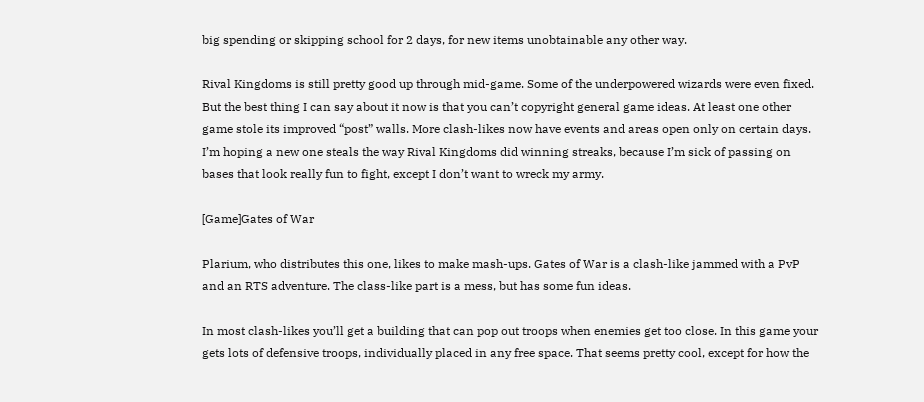big spending or skipping school for 2 days, for new items unobtainable any other way.

Rival Kingdoms is still pretty good up through mid-game. Some of the underpowered wizards were even fixed. But the best thing I can say about it now is that you can’t copyright general game ideas. At least one other game stole its improved “post” walls. More clash-likes now have events and areas open only on certain days. I’m hoping a new one steals the way Rival Kingdoms did winning streaks, because I’m sick of passing on bases that look really fun to fight, except I don’t want to wreck my army.

[Game]Gates of War

Plarium, who distributes this one, likes to make mash-ups. Gates of War is a clash-like jammed with a PvP and an RTS adventure. The class-like part is a mess, but has some fun ideas.

In most clash-likes you’ll get a building that can pop out troops when enemies get too close. In this game your gets lots of defensive troops, individually placed in any free space. That seems pretty cool, except for how the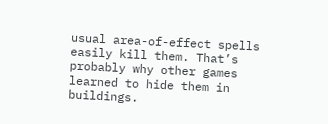usual area-of-effect spells easily kill them. That’s probably why other games learned to hide them in buildings.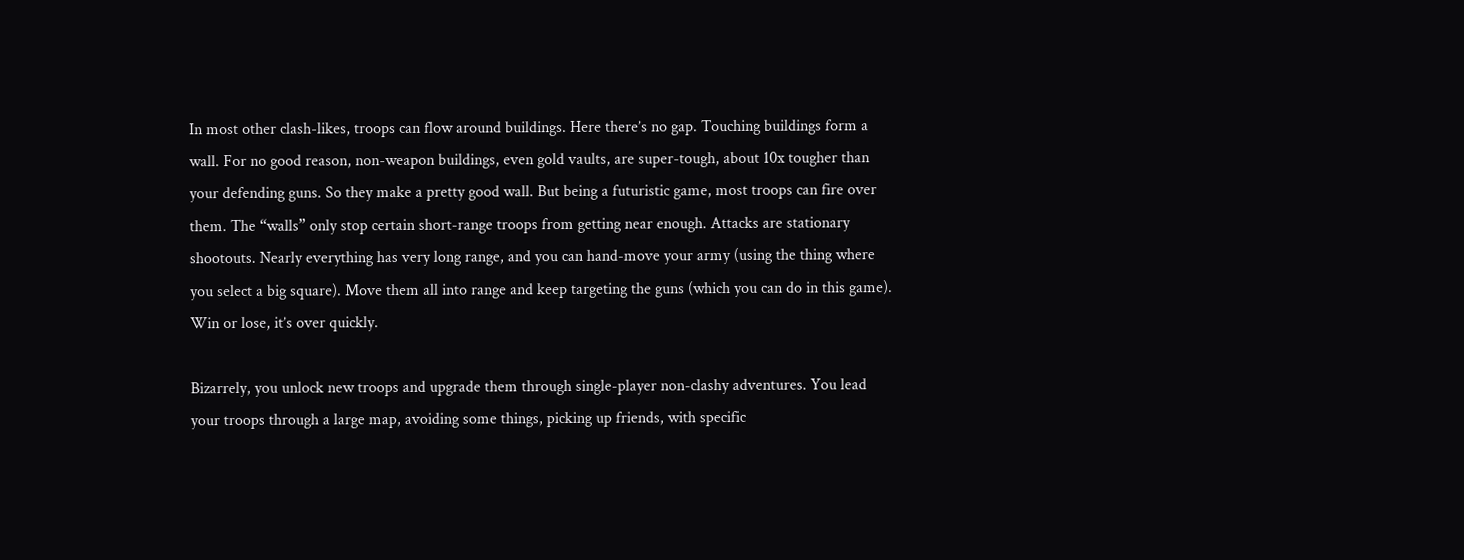In most other clash-likes, troops can flow around buildings. Here there’s no gap. Touching buildings form a wall. For no good reason, non-weapon buildings, even gold vaults, are super-tough, about 10x tougher than your defending guns. So they make a pretty good wall. But being a futuristic game, most troops can fire over them. The “walls” only stop certain short-range troops from getting near enough. Attacks are stationary shootouts. Nearly everything has very long range, and you can hand-move your army (using the thing where you select a big square). Move them all into range and keep targeting the guns (which you can do in this game). Win or lose, it’s over quickly.

Bizarrely, you unlock new troops and upgrade them through single-player non-clashy adventures. You lead your troops through a large map, avoiding some things, picking up friends, with specific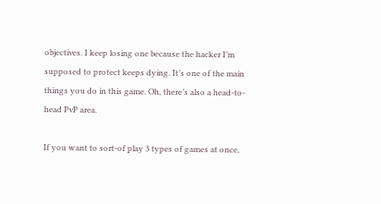objectives. I keep losing one because the hacker I’m supposed to protect keeps dying. It’s one of the main things you do in this game. Oh, there’s also a head-to-head PvP area.

If you want to sort-of play 3 types of games at once,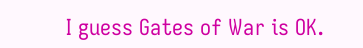I guess Gates of War is OK.